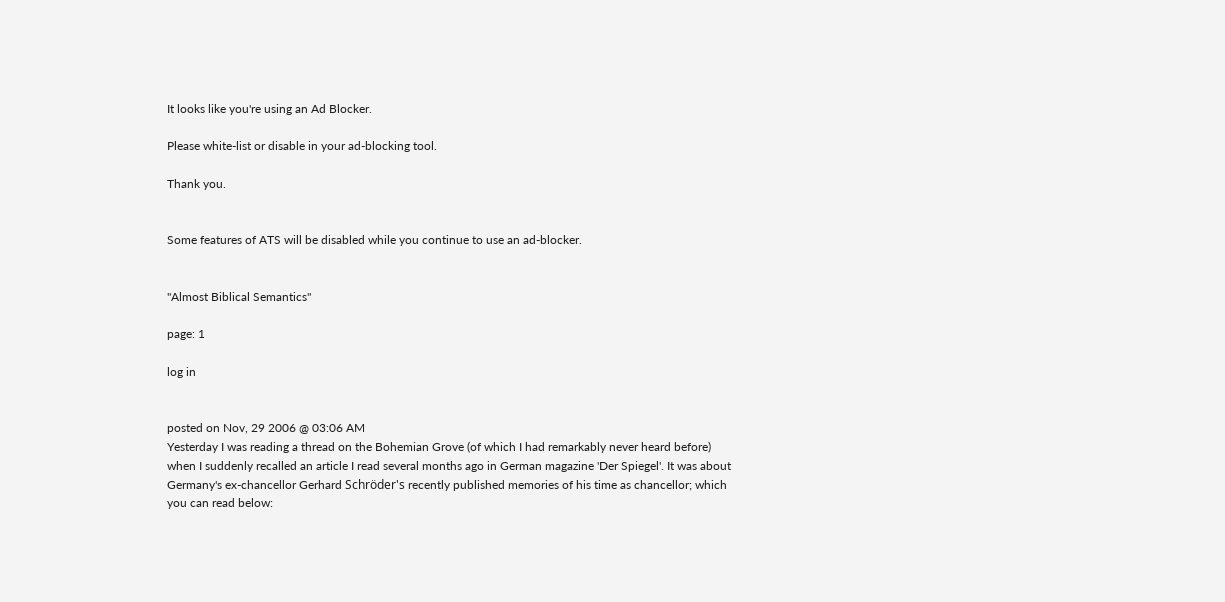It looks like you're using an Ad Blocker.

Please white-list or disable in your ad-blocking tool.

Thank you.


Some features of ATS will be disabled while you continue to use an ad-blocker.


"Almost Biblical Semantics"

page: 1

log in


posted on Nov, 29 2006 @ 03:06 AM
Yesterday I was reading a thread on the Bohemian Grove (of which I had remarkably never heard before) when I suddenly recalled an article I read several months ago in German magazine 'Der Spiegel'. It was about Germany's ex-chancellor Gerhard Schröder's recently published memories of his time as chancellor; which you can read below: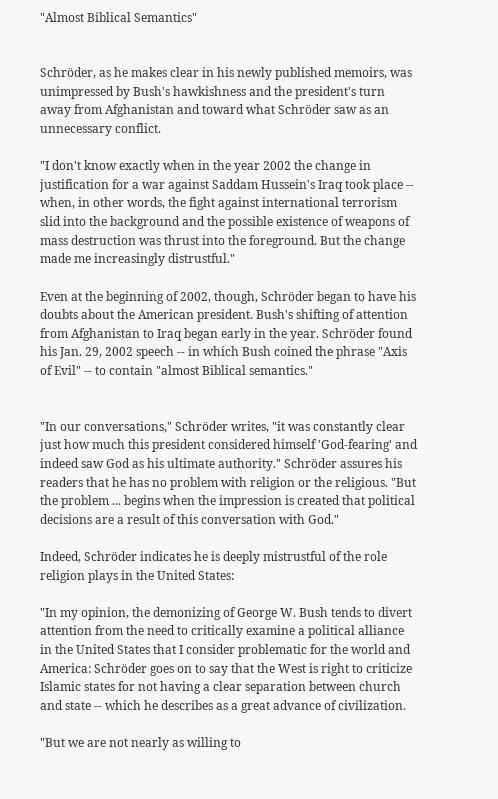"Almost Biblical Semantics"


Schröder, as he makes clear in his newly published memoirs, was unimpressed by Bush's hawkishness and the president's turn away from Afghanistan and toward what Schröder saw as an unnecessary conflict.

"I don't know exactly when in the year 2002 the change in justification for a war against Saddam Hussein's Iraq took place -- when, in other words, the fight against international terrorism slid into the background and the possible existence of weapons of mass destruction was thrust into the foreground. But the change made me increasingly distrustful."

Even at the beginning of 2002, though, Schröder began to have his doubts about the American president. Bush's shifting of attention from Afghanistan to Iraq began early in the year. Schröder found his Jan. 29, 2002 speech -- in which Bush coined the phrase "Axis of Evil" -- to contain "almost Biblical semantics."


"In our conversations," Schröder writes, "it was constantly clear just how much this president considered himself 'God-fearing' and indeed saw God as his ultimate authority." Schröder assures his readers that he has no problem with religion or the religious. "But the problem ... begins when the impression is created that political decisions are a result of this conversation with God."

Indeed, Schröder indicates he is deeply mistrustful of the role religion plays in the United States:

"In my opinion, the demonizing of George W. Bush tends to divert attention from the need to critically examine a political alliance in the United States that I consider problematic for the world and America: Schröder goes on to say that the West is right to criticize Islamic states for not having a clear separation between church and state -- which he describes as a great advance of civilization.

"But we are not nearly as willing to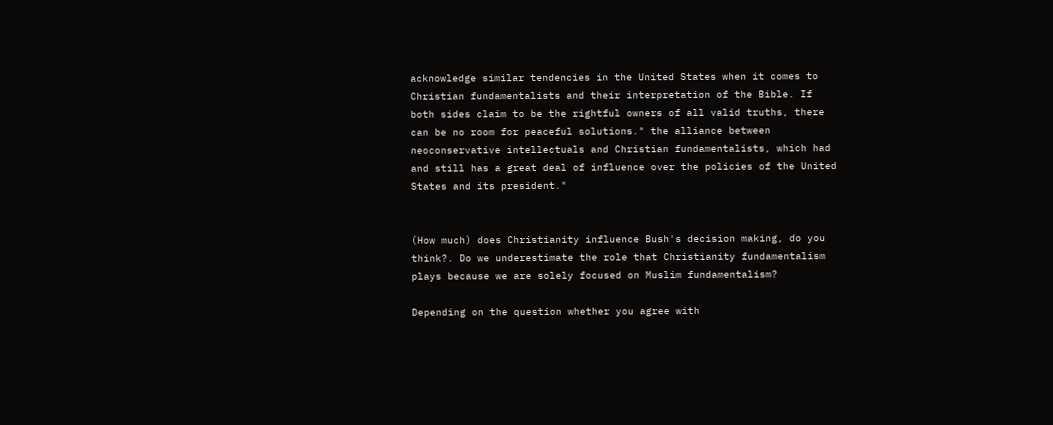acknowledge similar tendencies in the United States when it comes to Christian fundamentalists and their interpretation of the Bible. If both sides claim to be the rightful owners of all valid truths, there can be no room for peaceful solutions." the alliance between neoconservative intellectuals and Christian fundamentalists, which had and still has a great deal of influence over the policies of the United States and its president."


(How much) does Christianity influence Bush's decision making, do you think?. Do we underestimate the role that Christianity fundamentalism plays because we are solely focused on Muslim fundamentalism?

Depending on the question whether you agree with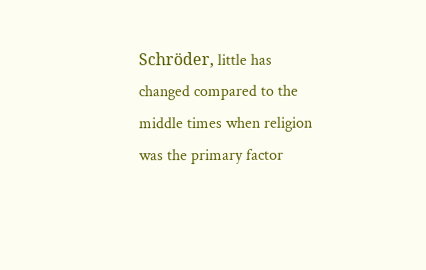Schröder, little has changed compared to the middle times when religion was the primary factor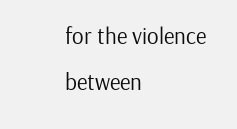for the violence between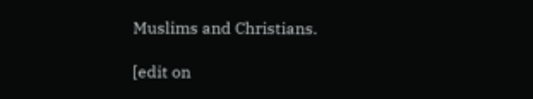Muslims and Christians.

[edit on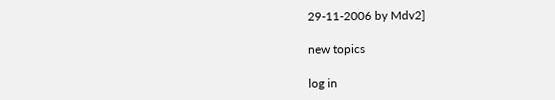29-11-2006 by Mdv2]

new topics

log in